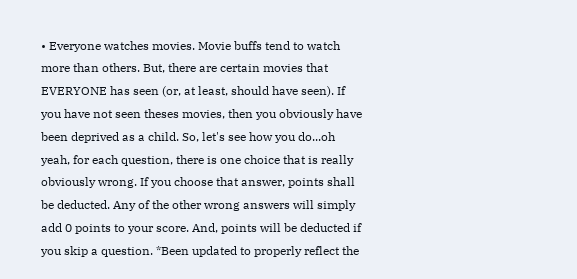• Everyone watches movies. Movie buffs tend to watch more than others. But, there are certain movies that EVERYONE has seen (or, at least, should have seen). If you have not seen theses movies, then you obviously have been deprived as a child. So, let's see how you do...oh yeah, for each question, there is one choice that is really obviously wrong. If you choose that answer, points shall be deducted. Any of the other wrong answers will simply add 0 points to your score. And, points will be deducted if you skip a question. *Been updated to properly reflect the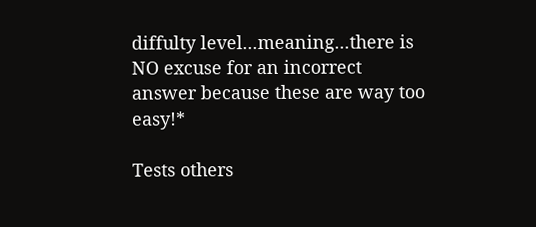diffulty level...meaning...there is NO excuse for an incorrect answer because these are way too easy!*

Tests others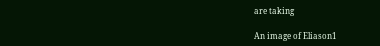are taking

An image of Eliason1